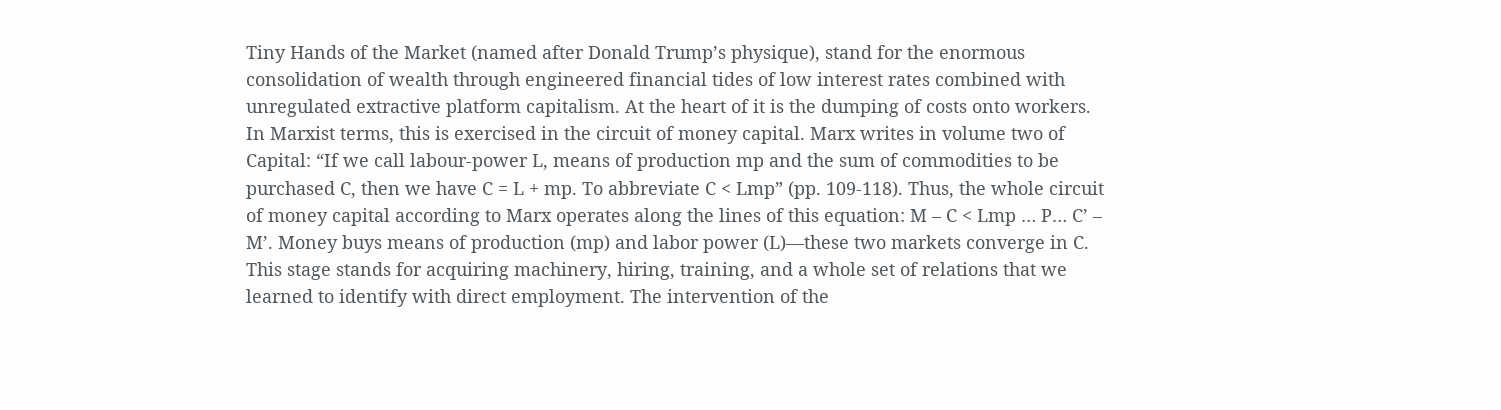Tiny Hands of the Market (named after Donald Trump’s physique), stand for the enormous consolidation of wealth through engineered financial tides of low interest rates combined with unregulated extractive platform capitalism. At the heart of it is the dumping of costs onto workers. In Marxist terms, this is exercised in the circuit of money capital. Marx writes in volume two of Capital: “If we call labour-power L, means of production mp and the sum of commodities to be purchased C, then we have C = L + mp. To abbreviate C < Lmp” (pp. 109-118). Thus, the whole circuit of money capital according to Marx operates along the lines of this equation: M – C < Lmp … P… C’ – M’. Money buys means of production (mp) and labor power (L)—these two markets converge in C. This stage stands for acquiring machinery, hiring, training, and a whole set of relations that we learned to identify with direct employment. The intervention of the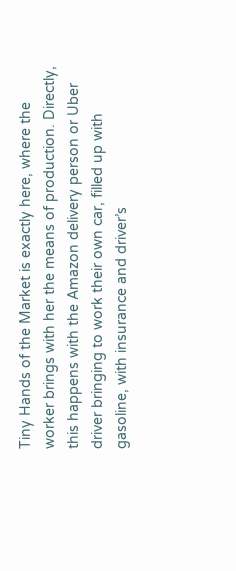Tiny Hands of the Market is exactly here, where the worker brings with her the means of production. Directly, this happens with the Amazon delivery person or Uber driver bringing to work their own car, filled up with gasoline, with insurance and driver’s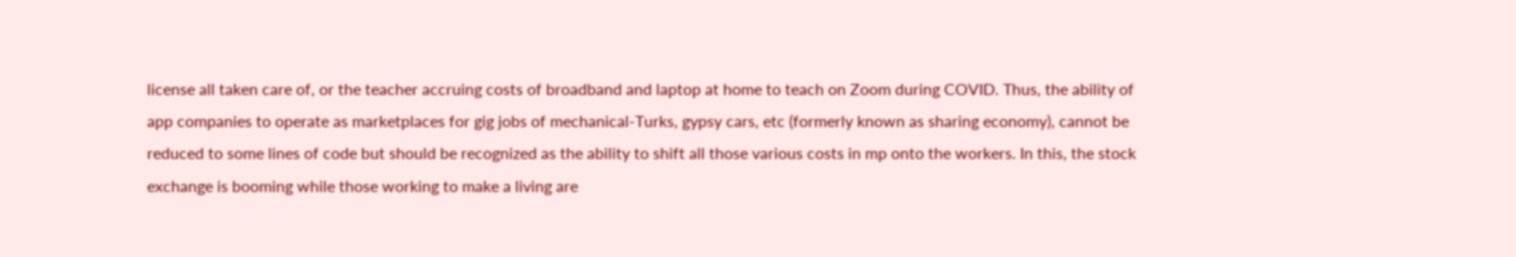license all taken care of, or the teacher accruing costs of broadband and laptop at home to teach on Zoom during COVID. Thus, the ability of app companies to operate as marketplaces for gig jobs of mechanical-Turks, gypsy cars, etc (formerly known as sharing economy), cannot be reduced to some lines of code but should be recognized as the ability to shift all those various costs in mp onto the workers. In this, the stock exchange is booming while those working to make a living are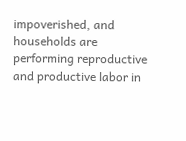impoverished, and households are performing reproductive and productive labor in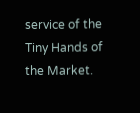service of the Tiny Hands of the Market.